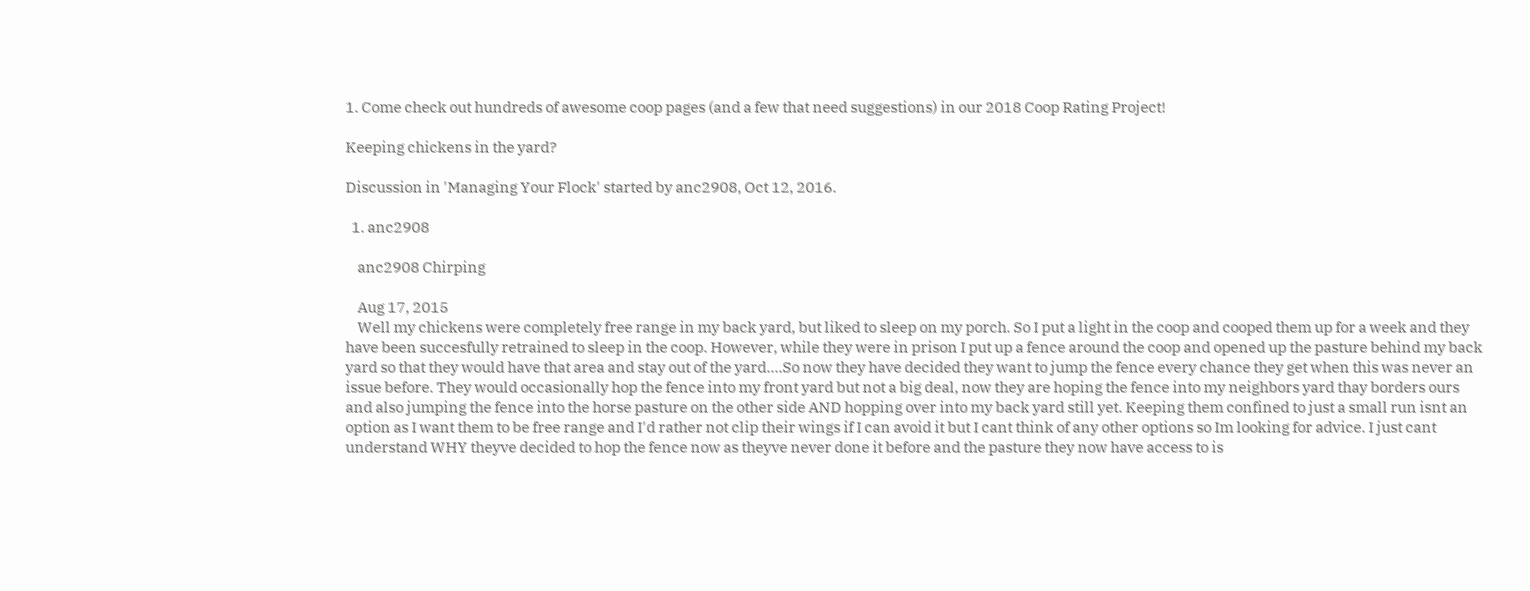1. Come check out hundreds of awesome coop pages (and a few that need suggestions) in our 2018 Coop Rating Project!

Keeping chickens in the yard?

Discussion in 'Managing Your Flock' started by anc2908, Oct 12, 2016.

  1. anc2908

    anc2908 Chirping

    Aug 17, 2015
    Well my chickens were completely free range in my back yard, but liked to sleep on my porch. So I put a light in the coop and cooped them up for a week and they have been succesfully retrained to sleep in the coop. However, while they were in prison I put up a fence around the coop and opened up the pasture behind my back yard so that they would have that area and stay out of the yard....So now they have decided they want to jump the fence every chance they get when this was never an issue before. They would occasionally hop the fence into my front yard but not a big deal, now they are hoping the fence into my neighbors yard thay borders ours and also jumping the fence into the horse pasture on the other side AND hopping over into my back yard still yet. Keeping them confined to just a small run isnt an option as I want them to be free range and I'd rather not clip their wings if I can avoid it but I cant think of any other options so Im looking for advice. I just cant understand WHY theyve decided to hop the fence now as theyve never done it before and the pasture they now have access to is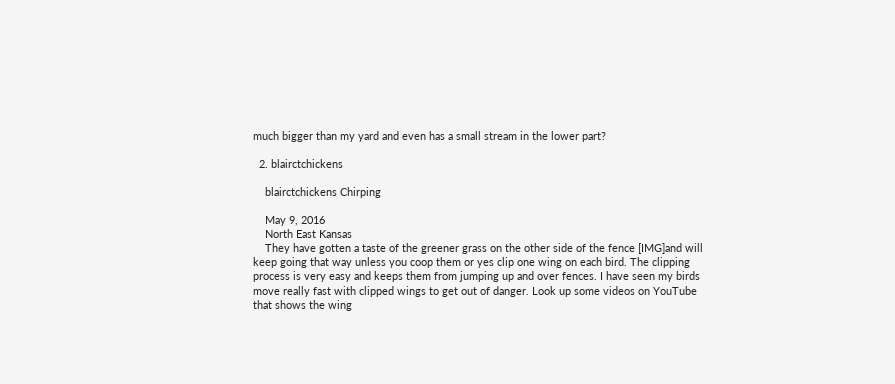much bigger than my yard and even has a small stream in the lower part?

  2. blairctchickens

    blairctchickens Chirping

    May 9, 2016
    North East Kansas
    They have gotten a taste of the greener grass on the other side of the fence [IMG]and will keep going that way unless you coop them or yes clip one wing on each bird. The clipping process is very easy and keeps them from jumping up and over fences. I have seen my birds move really fast with clipped wings to get out of danger. Look up some videos on YouTube that shows the wing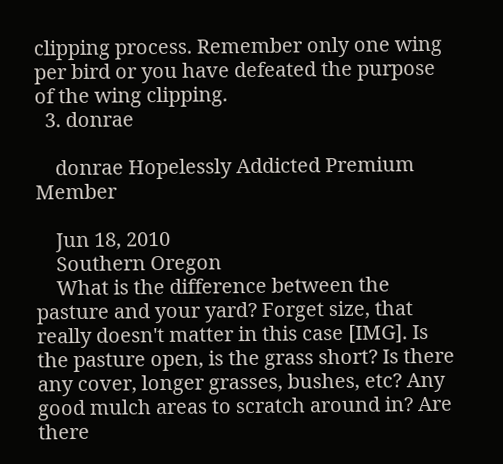clipping process. Remember only one wing per bird or you have defeated the purpose of the wing clipping.
  3. donrae

    donrae Hopelessly Addicted Premium Member

    Jun 18, 2010
    Southern Oregon
    What is the difference between the pasture and your yard? Forget size, that really doesn't matter in this case [IMG]. Is the pasture open, is the grass short? Is there any cover, longer grasses, bushes, etc? Any good mulch areas to scratch around in? Are there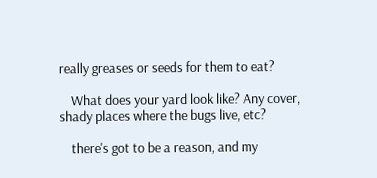really greases or seeds for them to eat?

    What does your yard look like? Any cover, shady places where the bugs live, etc?

    there's got to be a reason, and my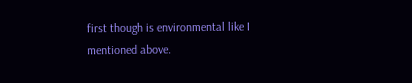first though is environmental like I mentioned above.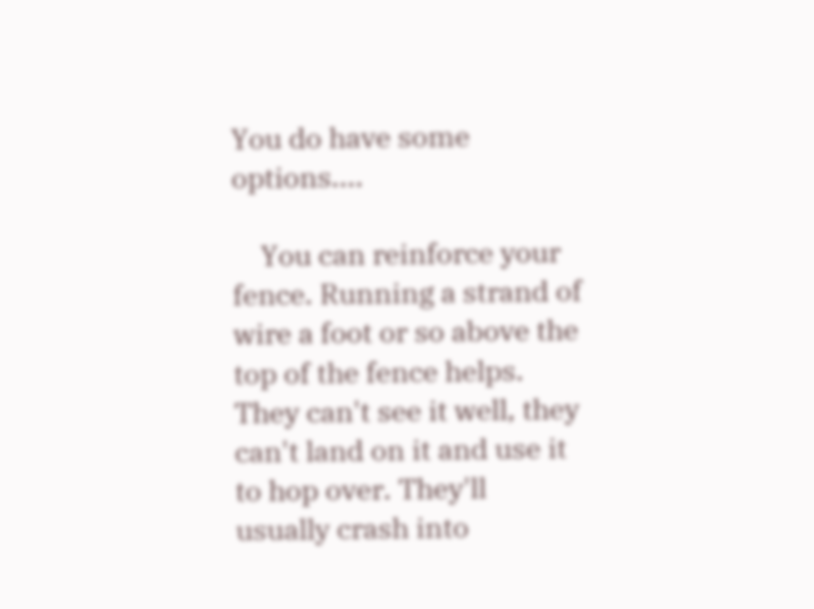You do have some options....

    You can reinforce your fence. Running a strand of wire a foot or so above the top of the fence helps. They can't see it well, they can't land on it and use it to hop over. They'll usually crash into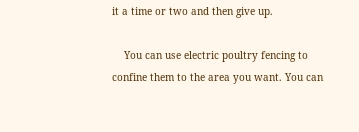it a time or two and then give up.

    You can use electric poultry fencing to confine them to the area you want. You can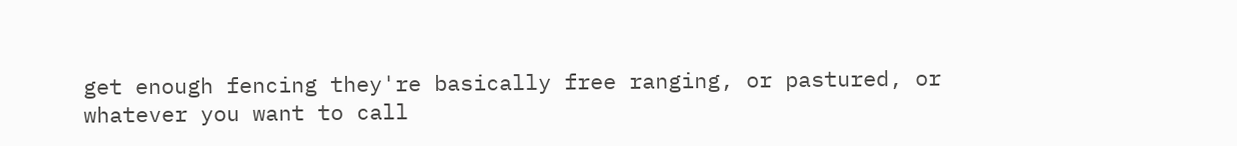get enough fencing they're basically free ranging, or pastured, or whatever you want to call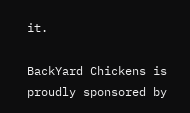it.

BackYard Chickens is proudly sponsored by